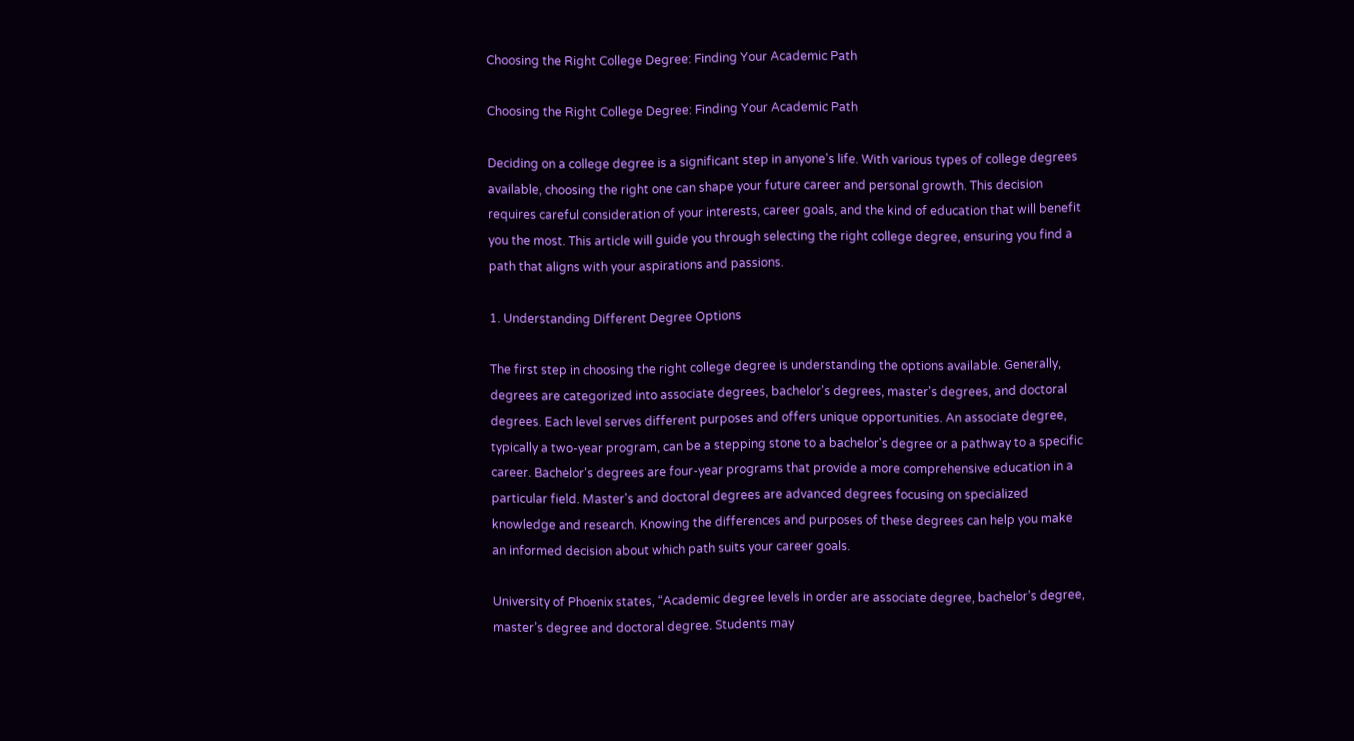Choosing the Right College Degree: Finding Your Academic Path

Choosing the Right College Degree: Finding Your Academic Path

Deciding on a college degree is a significant step in anyone's life. With various types of college degrees available, choosing the right one can shape your future career and personal growth. This decision requires careful consideration of your interests, career goals, and the kind of education that will benefit you the most. This article will guide you through selecting the right college degree, ensuring you find a path that aligns with your aspirations and passions.

1. Understanding Different Degree Options

The first step in choosing the right college degree is understanding the options available. Generally, degrees are categorized into associate degrees, bachelor's degrees, master's degrees, and doctoral degrees. Each level serves different purposes and offers unique opportunities. An associate degree, typically a two-year program, can be a stepping stone to a bachelor's degree or a pathway to a specific career. Bachelor's degrees are four-year programs that provide a more comprehensive education in a particular field. Master's and doctoral degrees are advanced degrees focusing on specialized knowledge and research. Knowing the differences and purposes of these degrees can help you make an informed decision about which path suits your career goals.

University of Phoenix states, “Academic degree levels in order are associate degree, bachelor’s degree, master’s degree and doctoral degree. Students may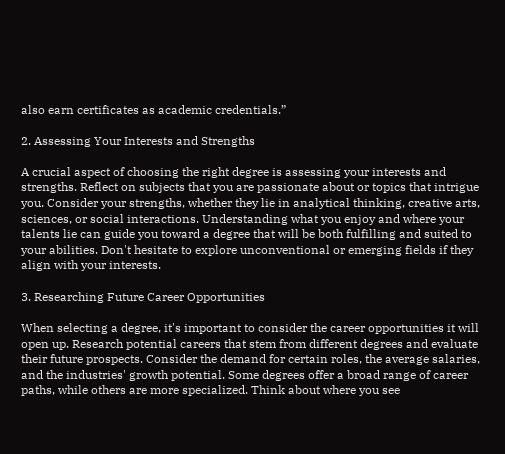also earn certificates as academic credentials.”

2. Assessing Your Interests and Strengths

A crucial aspect of choosing the right degree is assessing your interests and strengths. Reflect on subjects that you are passionate about or topics that intrigue you. Consider your strengths, whether they lie in analytical thinking, creative arts, sciences, or social interactions. Understanding what you enjoy and where your talents lie can guide you toward a degree that will be both fulfilling and suited to your abilities. Don't hesitate to explore unconventional or emerging fields if they align with your interests.

3. Researching Future Career Opportunities

When selecting a degree, it's important to consider the career opportunities it will open up. Research potential careers that stem from different degrees and evaluate their future prospects. Consider the demand for certain roles, the average salaries, and the industries' growth potential. Some degrees offer a broad range of career paths, while others are more specialized. Think about where you see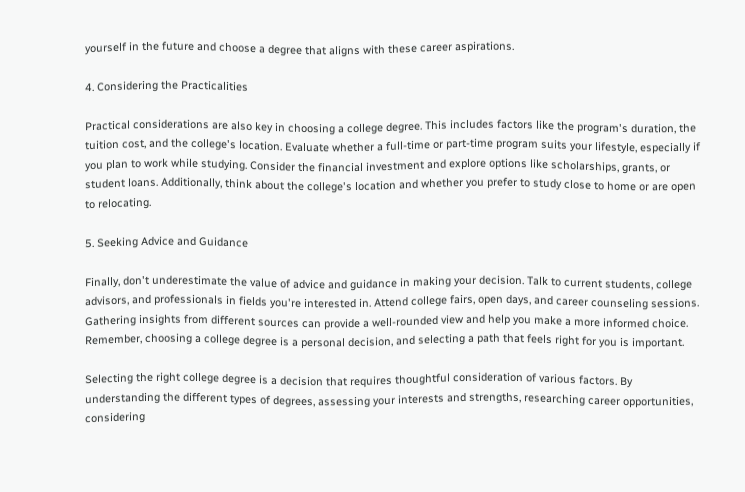yourself in the future and choose a degree that aligns with these career aspirations.

4. Considering the Practicalities

Practical considerations are also key in choosing a college degree. This includes factors like the program's duration, the tuition cost, and the college's location. Evaluate whether a full-time or part-time program suits your lifestyle, especially if you plan to work while studying. Consider the financial investment and explore options like scholarships, grants, or student loans. Additionally, think about the college's location and whether you prefer to study close to home or are open to relocating.

5. Seeking Advice and Guidance

Finally, don't underestimate the value of advice and guidance in making your decision. Talk to current students, college advisors, and professionals in fields you're interested in. Attend college fairs, open days, and career counseling sessions. Gathering insights from different sources can provide a well-rounded view and help you make a more informed choice. Remember, choosing a college degree is a personal decision, and selecting a path that feels right for you is important.

Selecting the right college degree is a decision that requires thoughtful consideration of various factors. By understanding the different types of degrees, assessing your interests and strengths, researching career opportunities, considering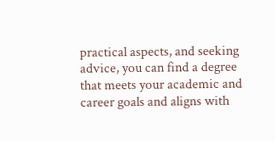practical aspects, and seeking advice, you can find a degree that meets your academic and career goals and aligns with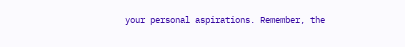your personal aspirations. Remember, the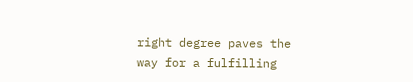right degree paves the way for a fulfilling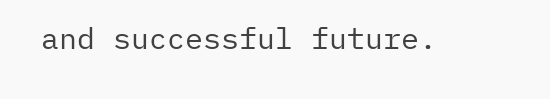and successful future.